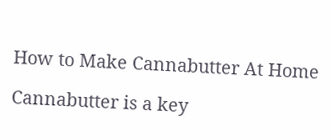How to Make Cannabutter At Home

Cannabutter is a key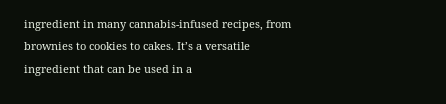ingredient in many cannabis-infused recipes, from brownies to cookies to cakes. It’s a versatile ingredient that can be used in a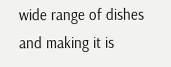wide range of dishes and making it is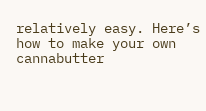relatively easy. Here’s how to make your own cannabutter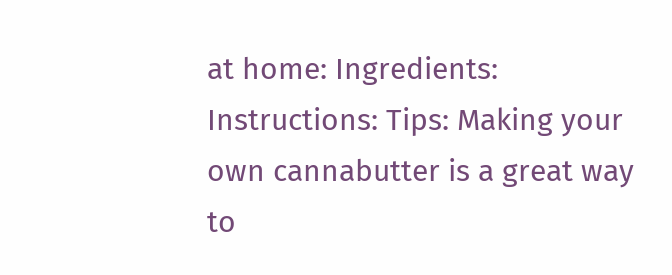at home: Ingredients: Instructions: Tips: Making your own cannabutter is a great way to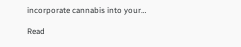incorporate cannabis into your…

Read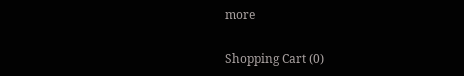more

Shopping Cart (0)